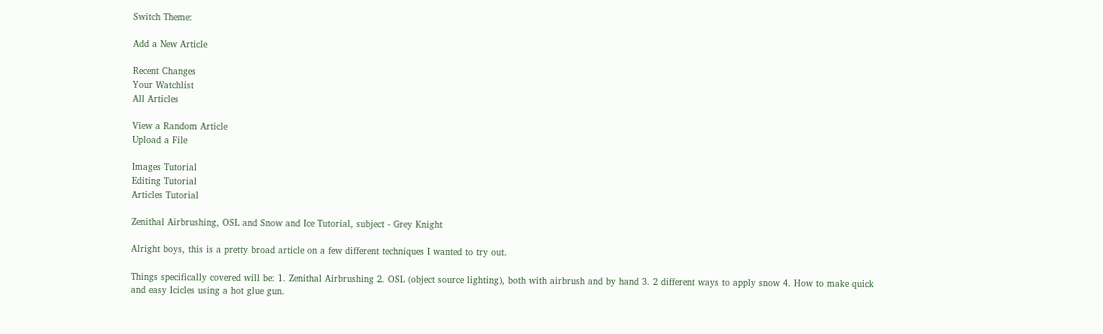Switch Theme:

Add a New Article

Recent Changes
Your Watchlist
All Articles

View a Random Article
Upload a File

Images Tutorial
Editing Tutorial
Articles Tutorial

Zenithal Airbrushing, OSL and Snow and Ice Tutorial, subject - Grey Knight

Alright boys, this is a pretty broad article on a few different techniques I wanted to try out.

Things specifically covered will be: 1. Zenithal Airbrushing 2. OSL (object source lighting), both with airbrush and by hand 3. 2 different ways to apply snow 4. How to make quick and easy Icicles using a hot glue gun.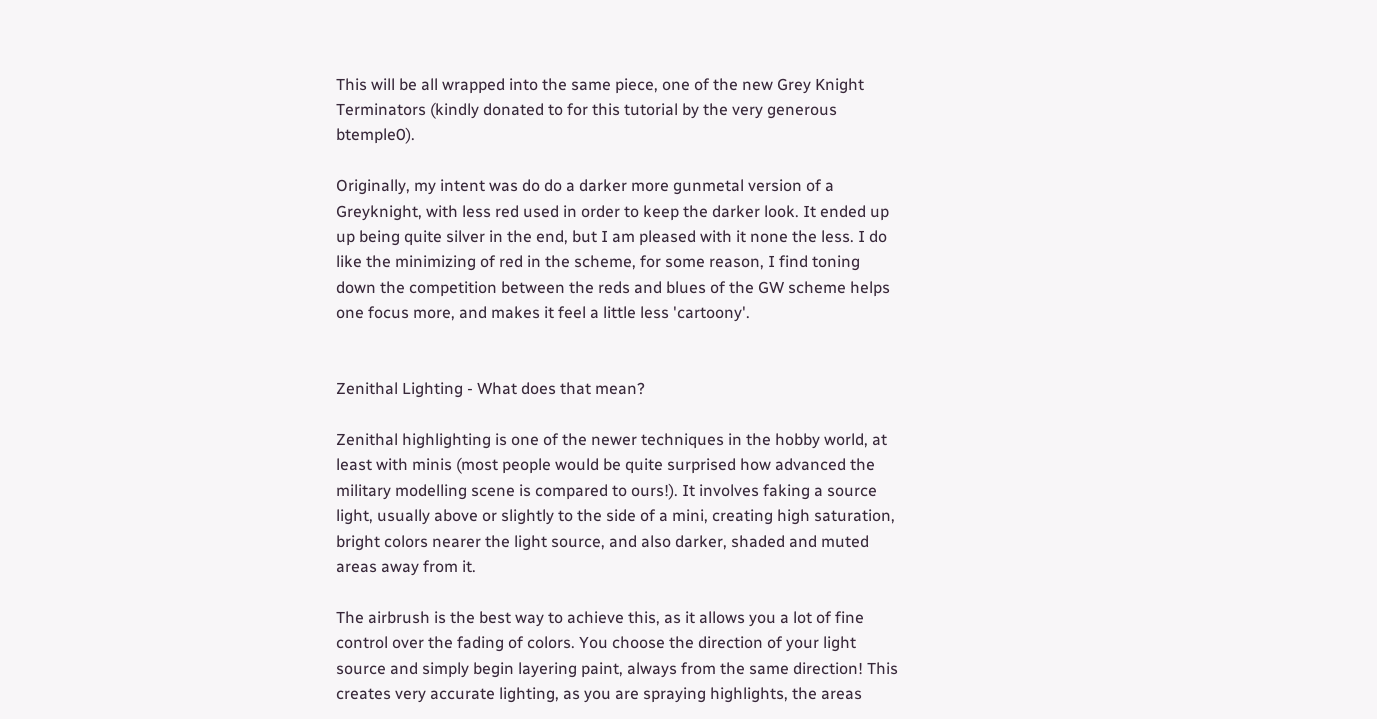This will be all wrapped into the same piece, one of the new Grey Knight Terminators (kindly donated to for this tutorial by the very generous btemple0).

Originally, my intent was do do a darker more gunmetal version of a Greyknight, with less red used in order to keep the darker look. It ended up up being quite silver in the end, but I am pleased with it none the less. I do like the minimizing of red in the scheme, for some reason, I find toning down the competition between the reds and blues of the GW scheme helps one focus more, and makes it feel a little less 'cartoony'.


Zenithal Lighting - What does that mean?

Zenithal highlighting is one of the newer techniques in the hobby world, at least with minis (most people would be quite surprised how advanced the military modelling scene is compared to ours!). It involves faking a source light, usually above or slightly to the side of a mini, creating high saturation, bright colors nearer the light source, and also darker, shaded and muted areas away from it.

The airbrush is the best way to achieve this, as it allows you a lot of fine control over the fading of colors. You choose the direction of your light source and simply begin layering paint, always from the same direction! This creates very accurate lighting, as you are spraying highlights, the areas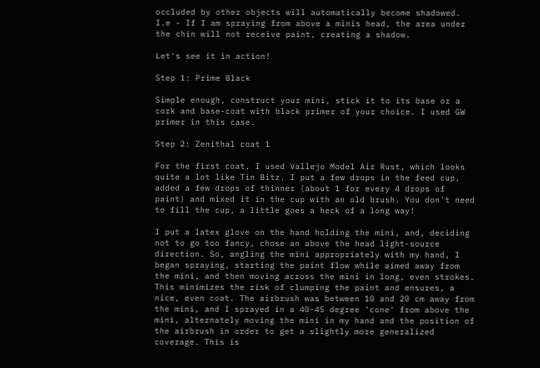occluded by other objects will automatically become shadowed. I.e - If I am spraying from above a minis head, the area under the chin will not receive paint, creating a shadow.

Let's see it in action!

Step 1: Prime Black

Simple enough, construct your mini, stick it to its base or a cork and base-coat with black primer of your choice. I used GW primer in this case.

Step 2: Zenithal coat 1

For the first coat, I used Vallejo Model Air Rust, which looks quite a lot like Tin Bitz. I put a few drops in the feed cup, added a few drops of thinner (about 1 for every 4 drops of paint) and mixed it in the cup with an old brush. You don't need to fill the cup, a little goes a heck of a long way!

I put a latex glove on the hand holding the mini, and, deciding not to go too fancy, chose an above the head light-source direction. So, angling the mini appropriately with my hand, I began spraying, starting the paint flow while aimed away from the mini, and then moving across the mini in long, even strokes. This minimizes the risk of clumping the paint and ensures, a nice, even coat. The airbrush was between 10 and 20 cm away from the mini, and I sprayed in a 40-45 degree 'cone' from above the mini, alternately moving the mini in my hand and the position of the airbrush in order to get a slightly more generalized coverage. This is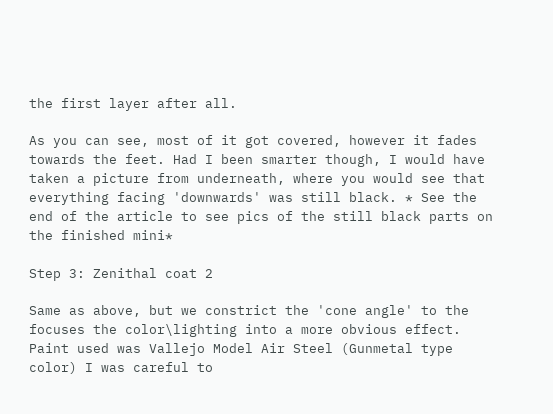the first layer after all.

As you can see, most of it got covered, however it fades towards the feet. Had I been smarter though, I would have taken a picture from underneath, where you would see that everything facing 'downwards' was still black. * See the end of the article to see pics of the still black parts on the finished mini*

Step 3: Zenithal coat 2

Same as above, but we constrict the 'cone angle' to the focuses the color\lighting into a more obvious effect. Paint used was Vallejo Model Air Steel (Gunmetal type color) I was careful to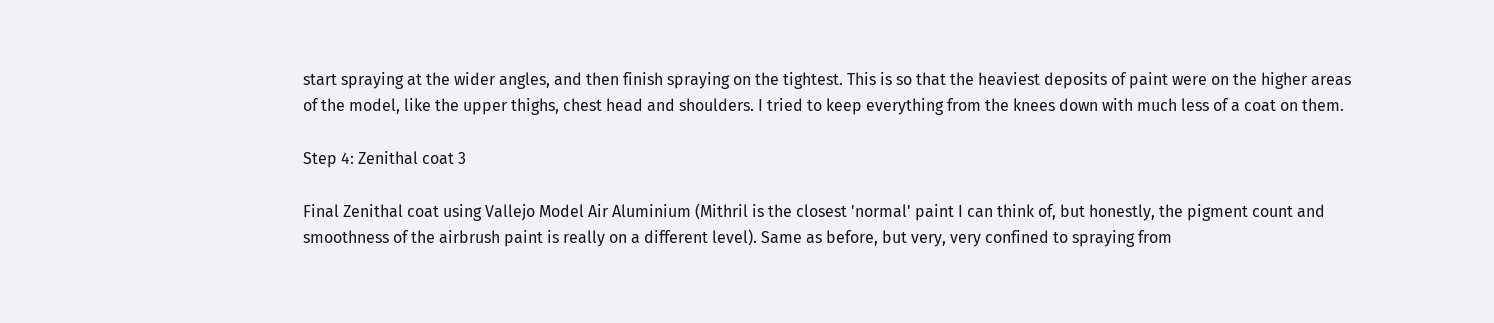start spraying at the wider angles, and then finish spraying on the tightest. This is so that the heaviest deposits of paint were on the higher areas of the model, like the upper thighs, chest head and shoulders. I tried to keep everything from the knees down with much less of a coat on them.

Step 4: Zenithal coat 3

Final Zenithal coat using Vallejo Model Air Aluminium (Mithril is the closest 'normal' paint I can think of, but honestly, the pigment count and smoothness of the airbrush paint is really on a different level). Same as before, but very, very confined to spraying from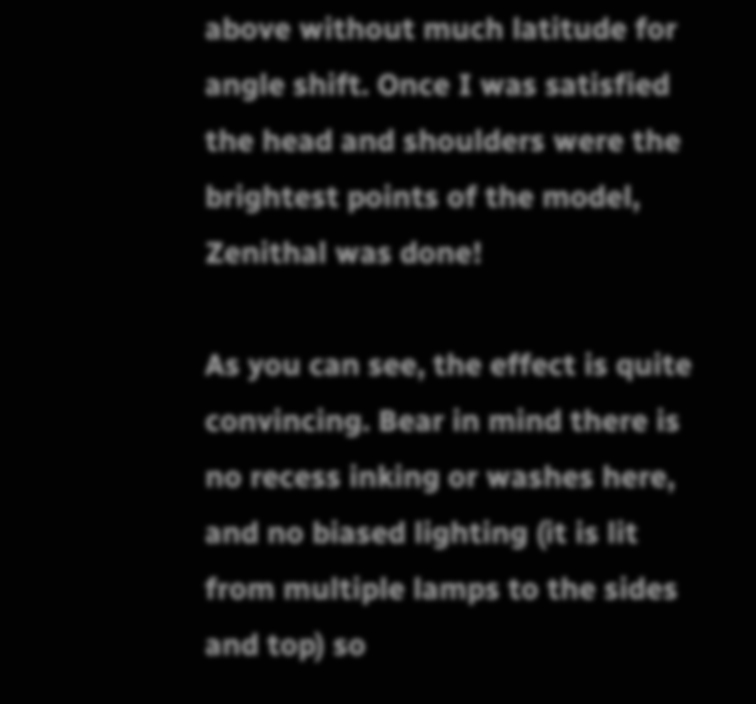above without much latitude for angle shift. Once I was satisfied the head and shoulders were the brightest points of the model, Zenithal was done!

As you can see, the effect is quite convincing. Bear in mind there is no recess inking or washes here, and no biased lighting (it is lit from multiple lamps to the sides and top) so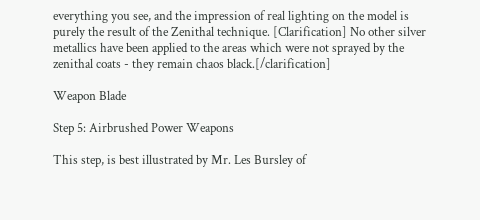everything you see, and the impression of real lighting on the model is purely the result of the Zenithal technique. [Clarification] No other silver metallics have been applied to the areas which were not sprayed by the zenithal coats - they remain chaos black.[/clarification]

Weapon Blade

Step 5: Airbrushed Power Weapons

This step, is best illustrated by Mr. Les Bursley of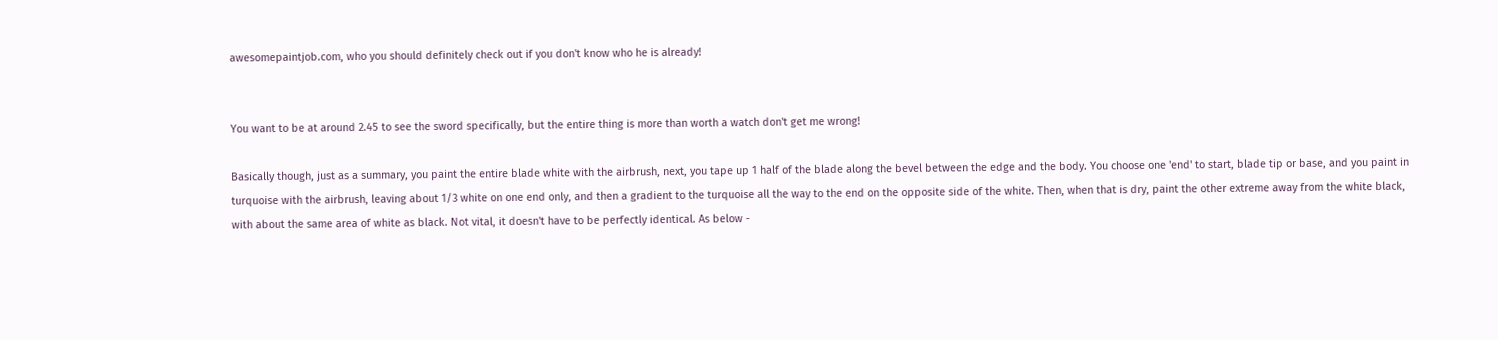awesomepaintjob.com, who you should definitely check out if you don't know who he is already!


You want to be at around 2.45 to see the sword specifically, but the entire thing is more than worth a watch don't get me wrong!

Basically though, just as a summary, you paint the entire blade white with the airbrush, next, you tape up 1 half of the blade along the bevel between the edge and the body. You choose one 'end' to start, blade tip or base, and you paint in turquoise with the airbrush, leaving about 1/3 white on one end only, and then a gradient to the turquoise all the way to the end on the opposite side of the white. Then, when that is dry, paint the other extreme away from the white black, with about the same area of white as black. Not vital, it doesn't have to be perfectly identical. As below -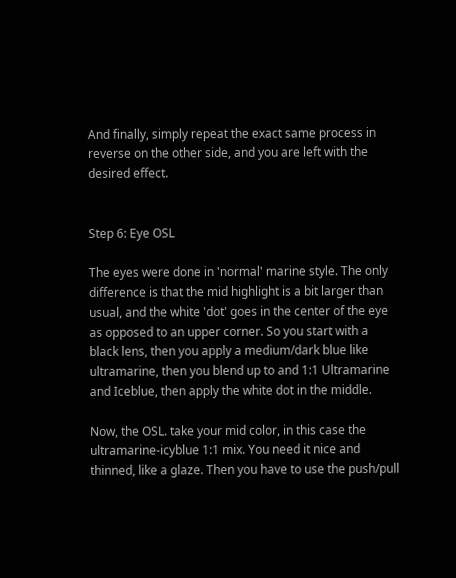And finally, simply repeat the exact same process in reverse on the other side, and you are left with the desired effect.


Step 6: Eye OSL

The eyes were done in 'normal' marine style. The only difference is that the mid highlight is a bit larger than usual, and the white 'dot' goes in the center of the eye as opposed to an upper corner. So you start with a black lens, then you apply a medium/dark blue like ultramarine, then you blend up to and 1:1 Ultramarine and Iceblue, then apply the white dot in the middle.

Now, the OSL. take your mid color, in this case the ultramarine-icyblue 1:1 mix. You need it nice and thinned, like a glaze. Then you have to use the push/pull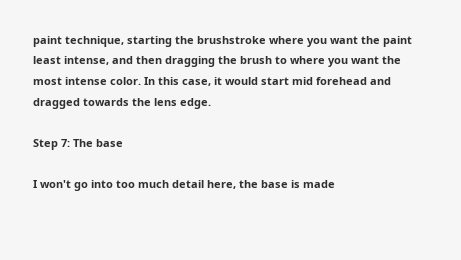paint technique, starting the brushstroke where you want the paint least intense, and then dragging the brush to where you want the most intense color. In this case, it would start mid forehead and dragged towards the lens edge.

Step 7: The base

I won't go into too much detail here, the base is made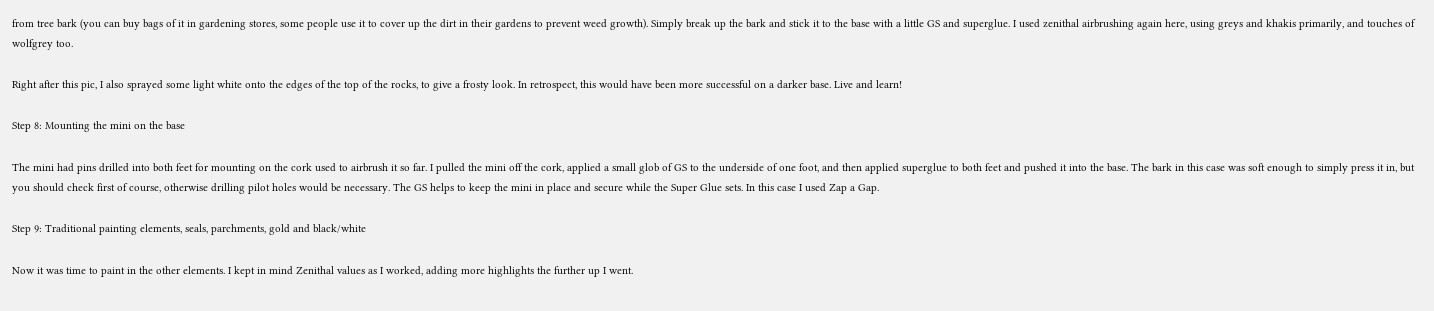from tree bark (you can buy bags of it in gardening stores, some people use it to cover up the dirt in their gardens to prevent weed growth). Simply break up the bark and stick it to the base with a little GS and superglue. I used zenithal airbrushing again here, using greys and khakis primarily, and touches of wolfgrey too.

Right after this pic, I also sprayed some light white onto the edges of the top of the rocks, to give a frosty look. In retrospect, this would have been more successful on a darker base. Live and learn!

Step 8: Mounting the mini on the base

The mini had pins drilled into both feet for mounting on the cork used to airbrush it so far. I pulled the mini off the cork, applied a small glob of GS to the underside of one foot, and then applied superglue to both feet and pushed it into the base. The bark in this case was soft enough to simply press it in, but you should check first of course, otherwise drilling pilot holes would be necessary. The GS helps to keep the mini in place and secure while the Super Glue sets. In this case I used Zap a Gap.

Step 9: Traditional painting elements, seals, parchments, gold and black/white

Now it was time to paint in the other elements. I kept in mind Zenithal values as I worked, adding more highlights the further up I went.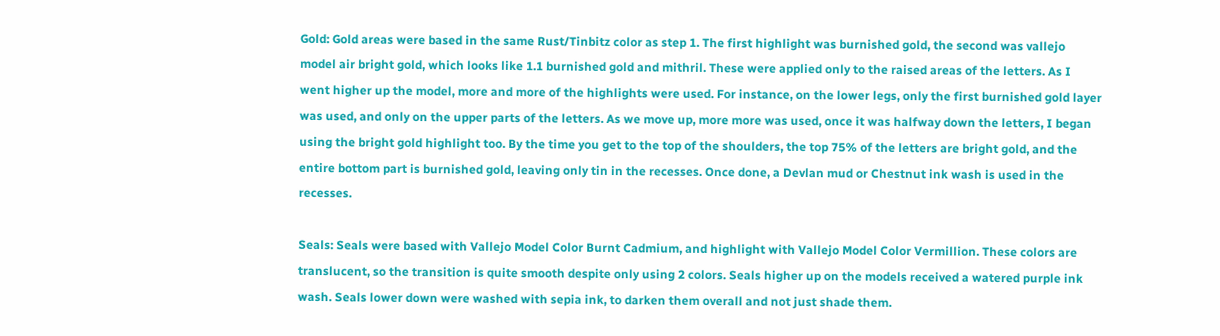Gold: Gold areas were based in the same Rust/Tinbitz color as step 1. The first highlight was burnished gold, the second was vallejo model air bright gold, which looks like 1.1 burnished gold and mithril. These were applied only to the raised areas of the letters. As I went higher up the model, more and more of the highlights were used. For instance, on the lower legs, only the first burnished gold layer was used, and only on the upper parts of the letters. As we move up, more more was used, once it was halfway down the letters, I began using the bright gold highlight too. By the time you get to the top of the shoulders, the top 75% of the letters are bright gold, and the entire bottom part is burnished gold, leaving only tin in the recesses. Once done, a Devlan mud or Chestnut ink wash is used in the recesses.

Seals: Seals were based with Vallejo Model Color Burnt Cadmium, and highlight with Vallejo Model Color Vermillion. These colors are translucent, so the transition is quite smooth despite only using 2 colors. Seals higher up on the models received a watered purple ink wash. Seals lower down were washed with sepia ink, to darken them overall and not just shade them.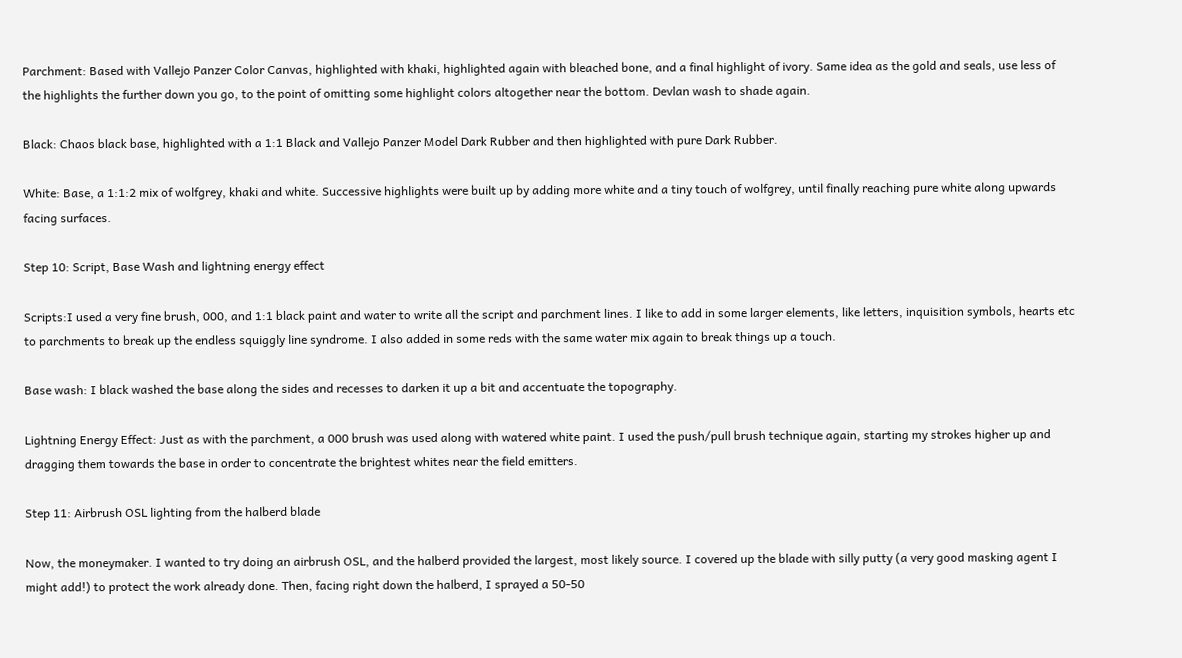Parchment: Based with Vallejo Panzer Color Canvas, highlighted with khaki, highlighted again with bleached bone, and a final highlight of ivory. Same idea as the gold and seals, use less of the highlights the further down you go, to the point of omitting some highlight colors altogether near the bottom. Devlan wash to shade again.

Black: Chaos black base, highlighted with a 1:1 Black and Vallejo Panzer Model Dark Rubber and then highlighted with pure Dark Rubber.

White: Base, a 1:1:2 mix of wolfgrey, khaki and white. Successive highlights were built up by adding more white and a tiny touch of wolfgrey, until finally reaching pure white along upwards facing surfaces.

Step 10: Script, Base Wash and lightning energy effect

Scripts:I used a very fine brush, 000, and 1:1 black paint and water to write all the script and parchment lines. I like to add in some larger elements, like letters, inquisition symbols, hearts etc to parchments to break up the endless squiggly line syndrome. I also added in some reds with the same water mix again to break things up a touch.

Base wash: I black washed the base along the sides and recesses to darken it up a bit and accentuate the topography.

Lightning Energy Effect: Just as with the parchment, a 000 brush was used along with watered white paint. I used the push/pull brush technique again, starting my strokes higher up and dragging them towards the base in order to concentrate the brightest whites near the field emitters.

Step 11: Airbrush OSL lighting from the halberd blade

Now, the moneymaker. I wanted to try doing an airbrush OSL, and the halberd provided the largest, most likely source. I covered up the blade with silly putty (a very good masking agent I might add!) to protect the work already done. Then, facing right down the halberd, I sprayed a 50-50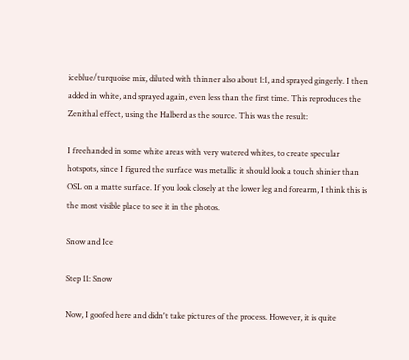iceblue/turquoise mix, diluted with thinner also about 1:1, and sprayed gingerly. I then added in white, and sprayed again, even less than the first time. This reproduces the Zenithal effect, using the Halberd as the source. This was the result:

I freehanded in some white areas with very watered whites, to create specular hotspots, since I figured the surface was metallic it should look a touch shinier than OSL on a matte surface. If you look closely at the lower leg and forearm, I think this is the most visible place to see it in the photos.

Snow and Ice

Step 11: Snow

Now, I goofed here and didn't take pictures of the process. However, it is quite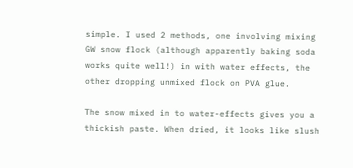simple. I used 2 methods, one involving mixing GW snow flock (although apparently baking soda works quite well!) in with water effects, the other dropping unmixed flock on PVA glue.

The snow mixed in to water-effects gives you a thickish paste. When dried, it looks like slush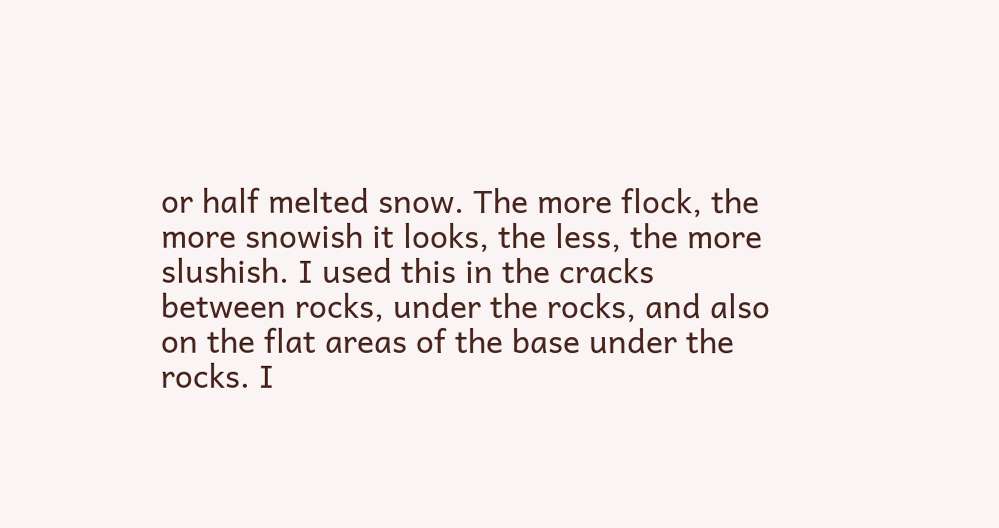or half melted snow. The more flock, the more snowish it looks, the less, the more slushish. I used this in the cracks between rocks, under the rocks, and also on the flat areas of the base under the rocks. I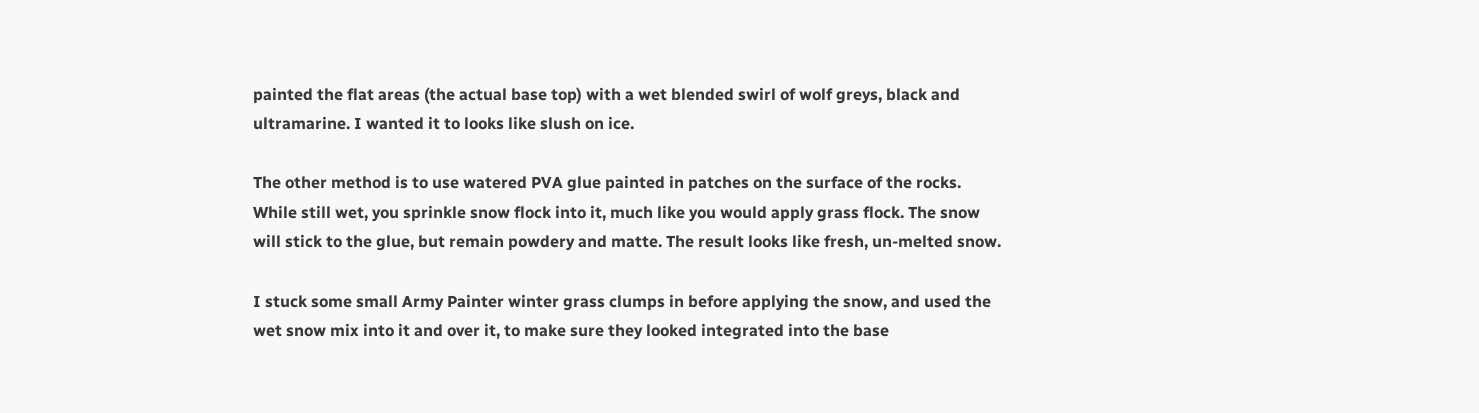painted the flat areas (the actual base top) with a wet blended swirl of wolf greys, black and ultramarine. I wanted it to looks like slush on ice.

The other method is to use watered PVA glue painted in patches on the surface of the rocks. While still wet, you sprinkle snow flock into it, much like you would apply grass flock. The snow will stick to the glue, but remain powdery and matte. The result looks like fresh, un-melted snow.

I stuck some small Army Painter winter grass clumps in before applying the snow, and used the wet snow mix into it and over it, to make sure they looked integrated into the base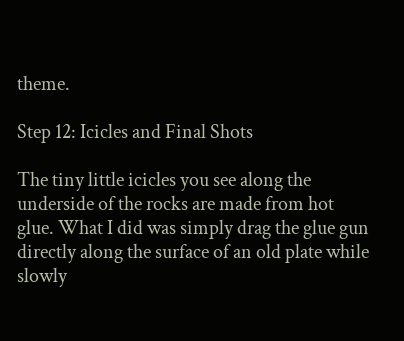theme.

Step 12: Icicles and Final Shots

The tiny little icicles you see along the underside of the rocks are made from hot glue. What I did was simply drag the glue gun directly along the surface of an old plate while slowly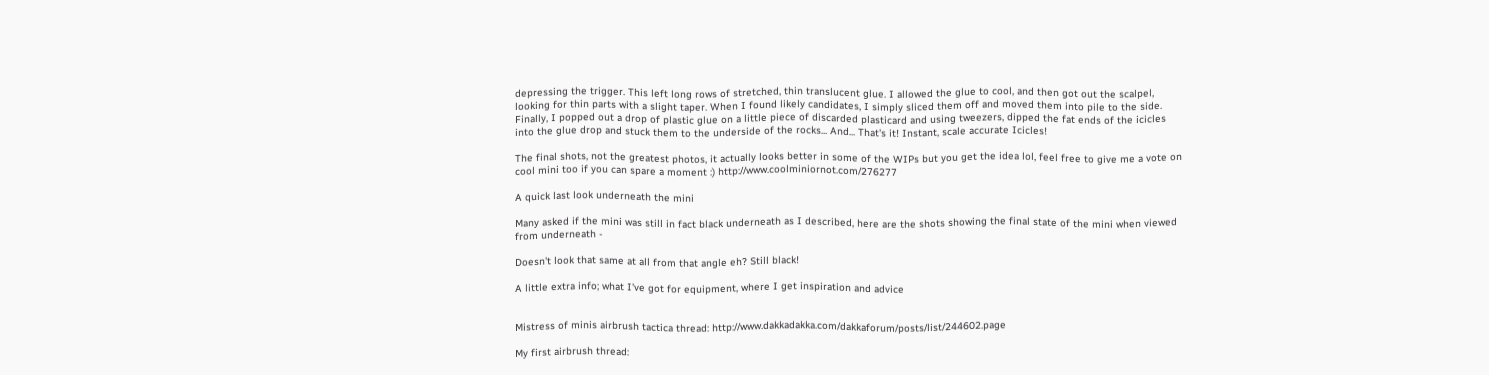depressing the trigger. This left long rows of stretched, thin translucent glue. I allowed the glue to cool, and then got out the scalpel, looking for thin parts with a slight taper. When I found likely candidates, I simply sliced them off and moved them into pile to the side. Finally, I popped out a drop of plastic glue on a little piece of discarded plasticard and using tweezers, dipped the fat ends of the icicles into the glue drop and stuck them to the underside of the rocks... And... That's it! Instant, scale accurate Icicles!

The final shots, not the greatest photos, it actually looks better in some of the WIPs but you get the idea lol, feel free to give me a vote on cool mini too if you can spare a moment :) http://www.coolminiornot.com/276277

A quick last look underneath the mini

Many asked if the mini was still in fact black underneath as I described, here are the shots showing the final state of the mini when viewed from underneath -

Doesn't look that same at all from that angle eh? Still black!

A little extra info; what I've got for equipment, where I get inspiration and advice


Mistress of minis airbrush tactica thread: http://www.dakkadakka.com/dakkaforum/posts/list/244602.page

My first airbrush thread: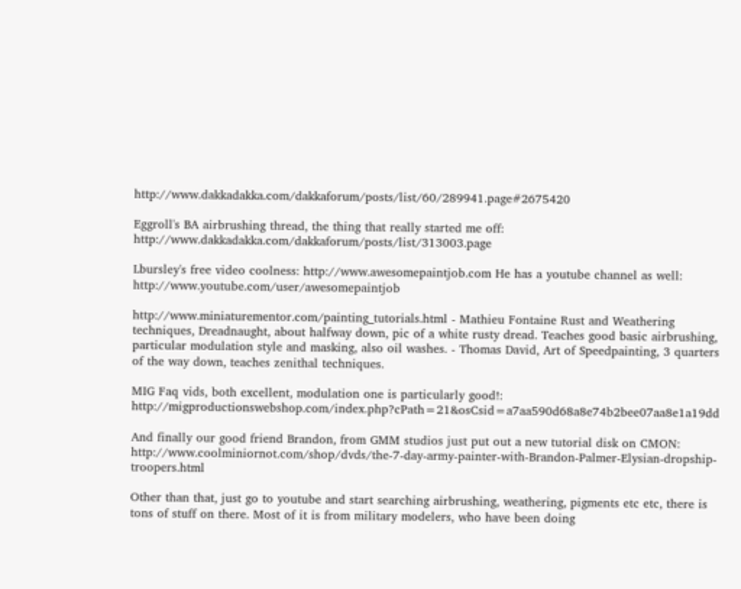http://www.dakkadakka.com/dakkaforum/posts/list/60/289941.page#2675420

Eggroll's BA airbrushing thread, the thing that really started me off: http://www.dakkadakka.com/dakkaforum/posts/list/313003.page

Lbursley's free video coolness: http://www.awesomepaintjob.com He has a youtube channel as well: http://www.youtube.com/user/awesomepaintjob

http://www.miniaturementor.com/painting_tutorials.html - Mathieu Fontaine Rust and Weathering techniques, Dreadnaught, about halfway down, pic of a white rusty dread. Teaches good basic airbrushing, particular modulation style and masking, also oil washes. - Thomas David, Art of Speedpainting, 3 quarters of the way down, teaches zenithal techniques.

MIG Faq vids, both excellent, modulation one is particularly good!: http://migproductionswebshop.com/index.php?cPath=21&osCsid=a7aa590d68a8e74b2bee07aa8e1a19dd

And finally our good friend Brandon, from GMM studios just put out a new tutorial disk on CMON: http://www.coolminiornot.com/shop/dvds/the-7-day-army-painter-with-Brandon-Palmer-Elysian-dropship-troopers.html

Other than that, just go to youtube and start searching airbrushing, weathering, pigments etc etc, there is tons of stuff on there. Most of it is from military modelers, who have been doing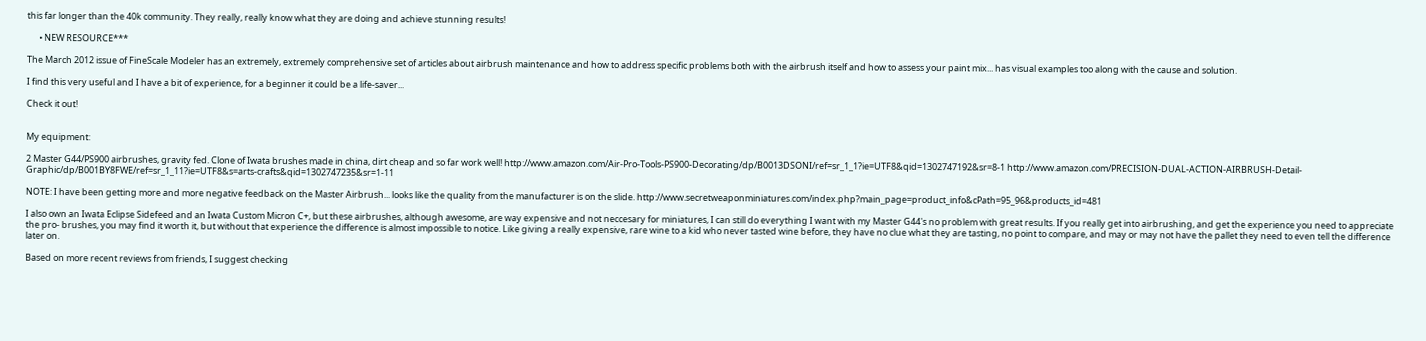this far longer than the 40k community. They really, really know what they are doing and achieve stunning results!

      • NEW RESOURCE***

The March 2012 issue of FineScale Modeler has an extremely, extremely comprehensive set of articles about airbrush maintenance and how to address specific problems both with the airbrush itself and how to assess your paint mix... has visual examples too along with the cause and solution.

I find this very useful and I have a bit of experience, for a beginner it could be a life-saver...

Check it out!


My equipment:

2 Master G44/PS900 airbrushes, gravity fed. Clone of Iwata brushes made in china, dirt cheap and so far work well! http://www.amazon.com/Air-Pro-Tools-PS900-Decorating/dp/B0013DSONI/ref=sr_1_1?ie=UTF8&qid=1302747192&sr=8-1 http://www.amazon.com/PRECISION-DUAL-ACTION-AIRBRUSH-Detail-Graphic/dp/B001BY8FWE/ref=sr_1_11?ie=UTF8&s=arts-crafts&qid=1302747235&sr=1-11

NOTE: I have been getting more and more negative feedback on the Master Airbrush... looks like the quality from the manufacturer is on the slide. http://www.secretweaponminiatures.com/index.php?main_page=product_info&cPath=95_96&products_id=481

I also own an Iwata Eclipse Sidefeed and an Iwata Custom Micron C+, but these airbrushes, although awesome, are way expensive and not neccesary for miniatures, I can still do everything I want with my Master G44's no problem with great results. If you really get into airbrushing, and get the experience you need to appreciate the pro- brushes, you may find it worth it, but without that experience the difference is almost impossible to notice. Like giving a really expensive, rare wine to a kid who never tasted wine before, they have no clue what they are tasting, no point to compare, and may or may not have the pallet they need to even tell the difference later on.

Based on more recent reviews from friends, I suggest checking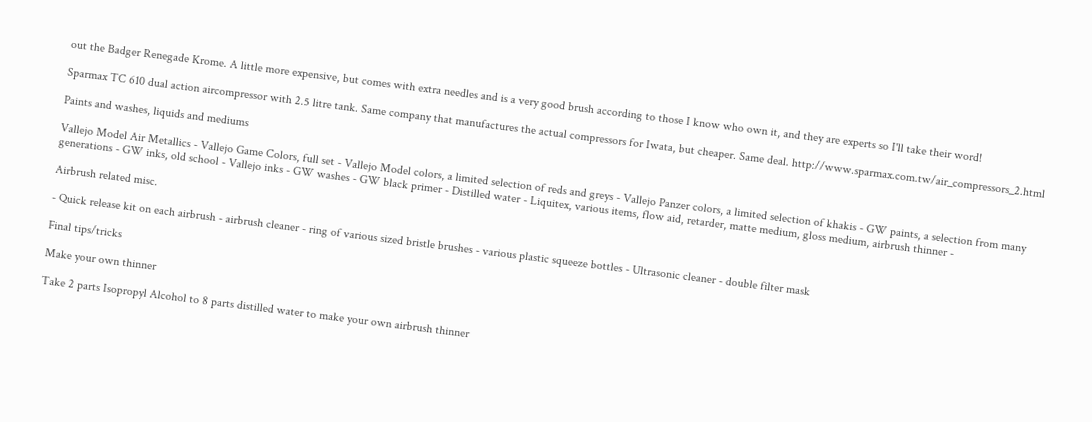out the Badger Renegade Krome. A little more expensive, but comes with extra needles and is a very good brush according to those I know who own it, and they are experts so I'll take their word!

Sparmax TC 610 dual action aircompressor with 2.5 litre tank. Same company that manufactures the actual compressors for Iwata, but cheaper. Same deal. http://www.sparmax.com.tw/air_compressors_2.html

Paints and washes, liquids and mediums

Vallejo Model Air Metallics - Vallejo Game Colors, full set - Vallejo Model colors, a limited selection of reds and greys - Vallejo Panzer colors, a limited selection of khakis - GW paints, a selection from many generations - GW inks, old school - Vallejo inks - GW washes - GW black primer - Distilled water - Liquitex, various items, flow aid, retarder, matte medium, gloss medium, airbrush thinner -

Airbrush related misc.

- Quick release kit on each airbrush - airbrush cleaner - ring of various sized bristle brushes - various plastic squeeze bottles - Ultrasonic cleaner - double filter mask

Final tips/tricks

Make your own thinner

Take 2 parts Isopropyl Alcohol to 8 parts distilled water to make your own airbrush thinner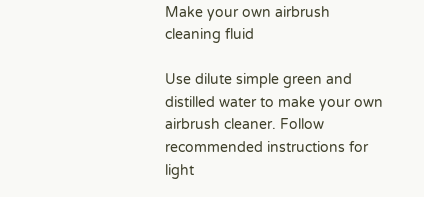Make your own airbrush cleaning fluid

Use dilute simple green and distilled water to make your own airbrush cleaner. Follow recommended instructions for light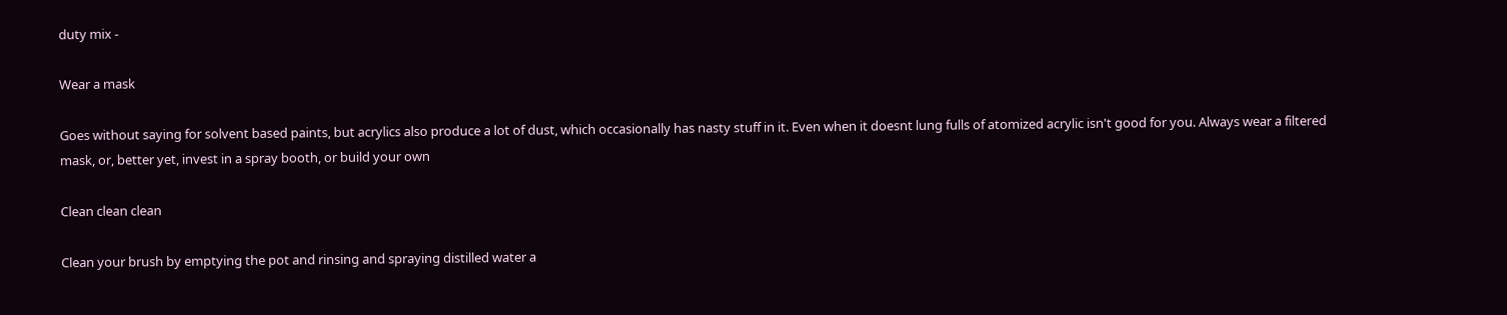duty mix -

Wear a mask

Goes without saying for solvent based paints, but acrylics also produce a lot of dust, which occasionally has nasty stuff in it. Even when it doesnt lung fulls of atomized acrylic isn't good for you. Always wear a filtered mask, or, better yet, invest in a spray booth, or build your own

Clean clean clean

Clean your brush by emptying the pot and rinsing and spraying distilled water a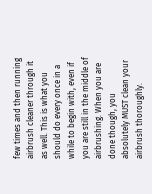few times and then running airbrush cleaner through it as well. This is what you should do every once in a while to begin with, even if you are still in the middle of airbrushing. When you are done though, you absolutely MUST clean your airbrush thoroughly.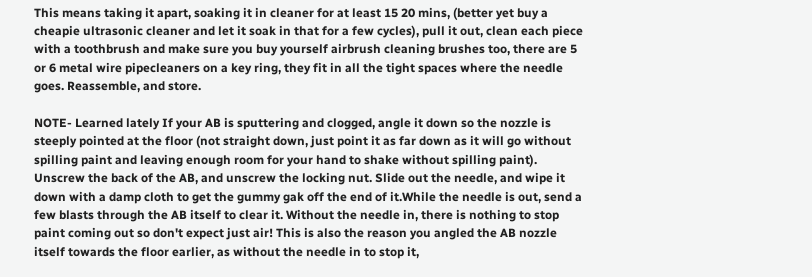This means taking it apart, soaking it in cleaner for at least 15 20 mins, (better yet buy a cheapie ultrasonic cleaner and let it soak in that for a few cycles), pull it out, clean each piece with a toothbrush and make sure you buy yourself airbrush cleaning brushes too, there are 5 or 6 metal wire pipecleaners on a key ring, they fit in all the tight spaces where the needle goes. Reassemble, and store.

NOTE- Learned lately If your AB is sputtering and clogged, angle it down so the nozzle is steeply pointed at the floor (not straight down, just point it as far down as it will go without spilling paint and leaving enough room for your hand to shake without spilling paint). Unscrew the back of the AB, and unscrew the locking nut. Slide out the needle, and wipe it down with a damp cloth to get the gummy gak off the end of it.While the needle is out, send a few blasts through the AB itself to clear it. Without the needle in, there is nothing to stop paint coming out so don't expect just air! This is also the reason you angled the AB nozzle itself towards the floor earlier, as without the needle in to stop it,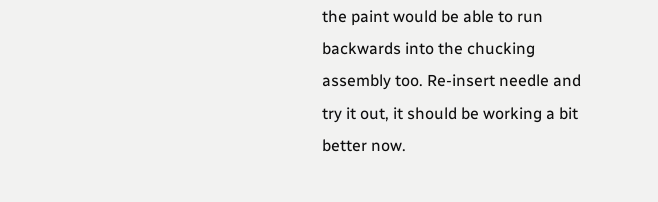the paint would be able to run backwards into the chucking assembly too. Re-insert needle and try it out, it should be working a bit better now.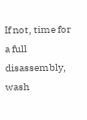If not, time for a full disassembly, wash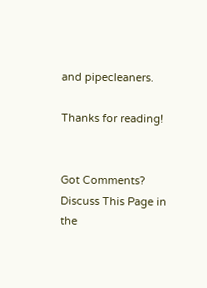and pipecleaners.

Thanks for reading!


Got Comments? Discuss This Page in the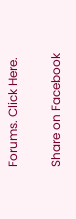Forums. Click Here.


Share on Facebook